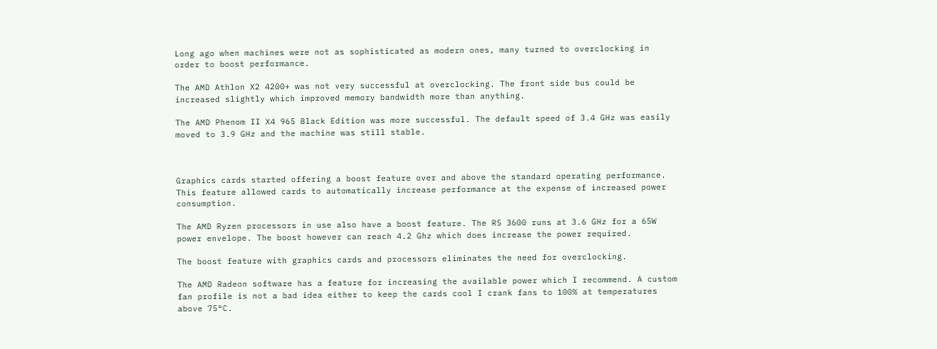Long ago when machines were not as sophisticated as modern ones, many turned to overclocking in order to boost performance.

The AMD Athlon X2 4200+ was not very successful at overclocking. The front side bus could be increased slightly which improved memory bandwidth more than anything.

The AMD Phenom II X4 965 Black Edition was more successful. The default speed of 3.4 GHz was easily moved to 3.9 GHz and the machine was still stable.



Graphics cards started offering a boost feature over and above the standard operating performance. This feature allowed cards to automatically increase performance at the expense of increased power consumption.

The AMD Ryzen processors in use also have a boost feature. The R5 3600 runs at 3.6 GHz for a 65W power envelope. The boost however can reach 4.2 Ghz which does increase the power required.

The boost feature with graphics cards and processors eliminates the need for overclocking.

The AMD Radeon software has a feature for increasing the available power which I recommend. A custom fan profile is not a bad idea either to keep the cards cool I crank fans to 100% at temperatures above 75°C.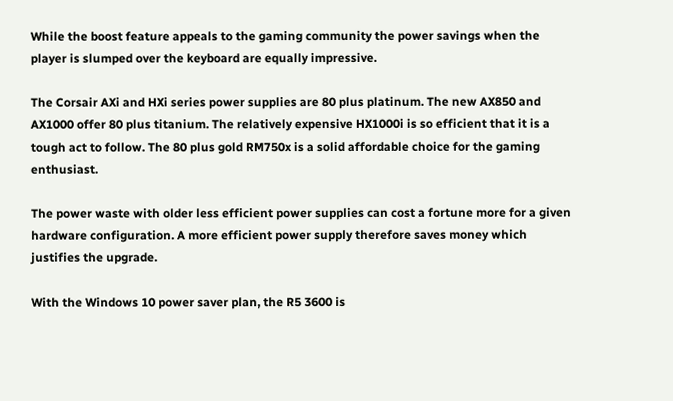While the boost feature appeals to the gaming community the power savings when the player is slumped over the keyboard are equally impressive.

The Corsair AXi and HXi series power supplies are 80 plus platinum. The new AX850 and AX1000 offer 80 plus titanium. The relatively expensive HX1000i is so efficient that it is a tough act to follow. The 80 plus gold RM750x is a solid affordable choice for the gaming enthusiast.

The power waste with older less efficient power supplies can cost a fortune more for a given hardware configuration. A more efficient power supply therefore saves money which justifies the upgrade.

With the Windows 10 power saver plan, the R5 3600 is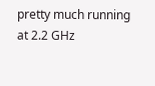pretty much running at 2.2 GHz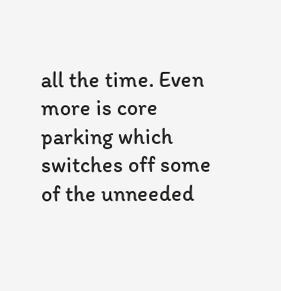all the time. Even more is core parking which switches off some of the unneeded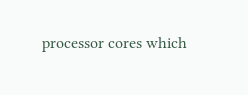processor cores which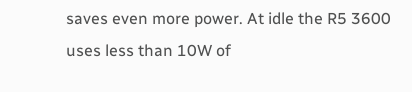saves even more power. At idle the R5 3600 uses less than 10W of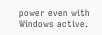power even with Windows active.